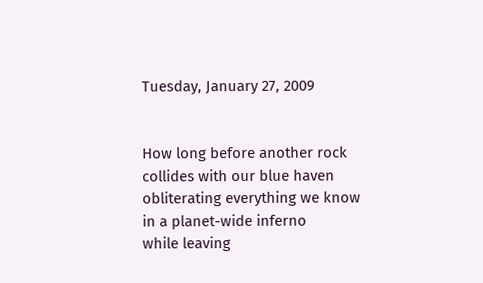Tuesday, January 27, 2009


How long before another rock
collides with our blue haven
obliterating everything we know
in a planet-wide inferno
while leaving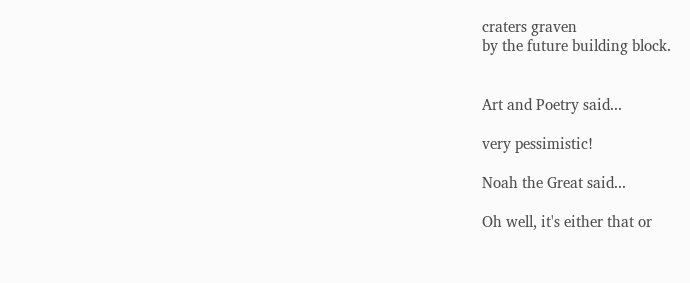craters graven
by the future building block.


Art and Poetry said...

very pessimistic!

Noah the Great said...

Oh well, it's either that or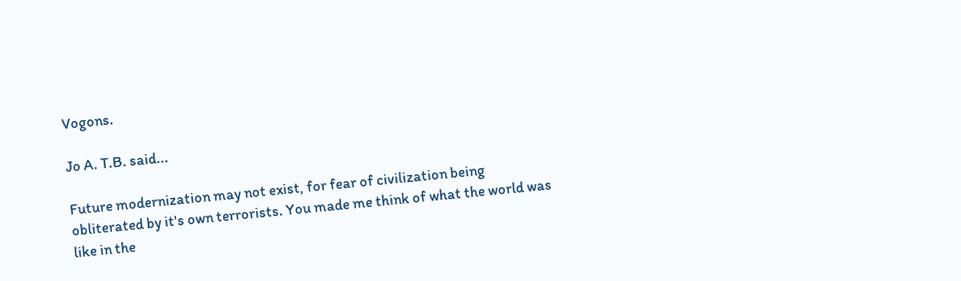Vogons.

Jo A. T.B. said...

Future modernization may not exist, for fear of civilization being obliterated by it's own terrorists. You made me think of what the world was like in the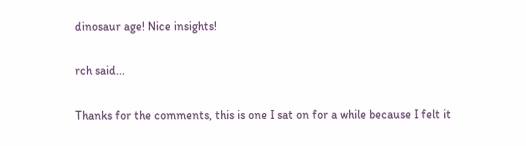dinosaur age! Nice insights!

rch said...

Thanks for the comments, this is one I sat on for a while because I felt it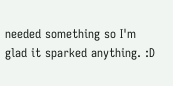needed something so I'm glad it sparked anything. :D